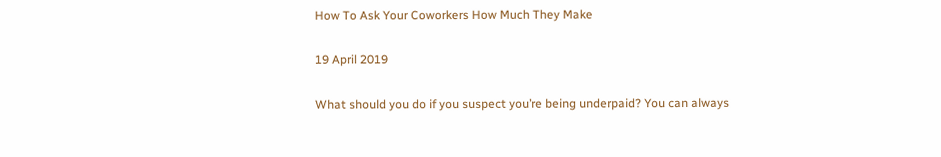How To Ask Your Coworkers How Much They Make

19 April 2019

What should you do if you suspect you’re being underpaid? You can always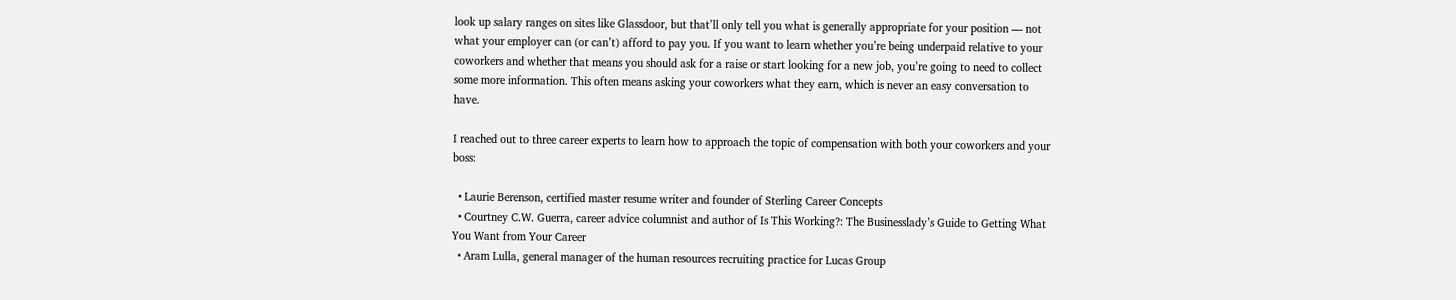look up salary ranges on sites like Glassdoor, but that’ll only tell you what is generally appropriate for your position — not what your employer can (or can’t) afford to pay you. If you want to learn whether you’re being underpaid relative to your coworkers and whether that means you should ask for a raise or start looking for a new job, you’re going to need to collect some more information. This often means asking your coworkers what they earn, which is never an easy conversation to have.

I reached out to three career experts to learn how to approach the topic of compensation with both your coworkers and your boss:

  • Laurie Berenson, certified master resume writer and founder of Sterling Career Concepts
  • Courtney C.W. Guerra, career advice columnist and author of Is This Working?: The Businesslady’s Guide to Getting What You Want from Your Career
  • Aram Lulla, general manager of the human resources recruiting practice for Lucas Group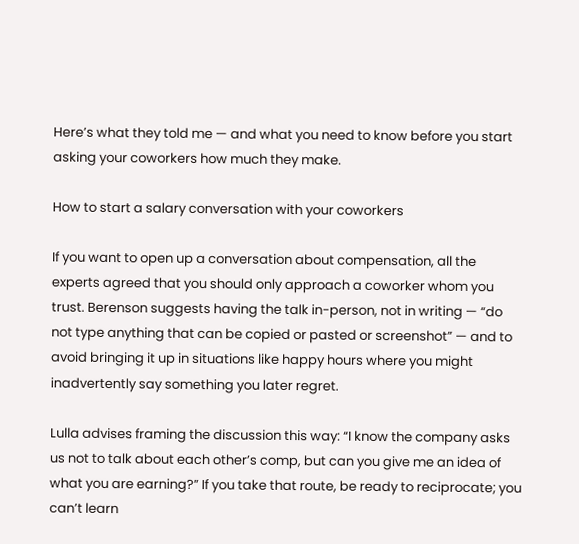Here’s what they told me — and what you need to know before you start asking your coworkers how much they make.

How to start a salary conversation with your coworkers

If you want to open up a conversation about compensation, all the experts agreed that you should only approach a coworker whom you trust. Berenson suggests having the talk in-person, not in writing — “do not type anything that can be copied or pasted or screenshot” — and to avoid bringing it up in situations like happy hours where you might inadvertently say something you later regret.

Lulla advises framing the discussion this way: “I know the company asks us not to talk about each other’s comp, but can you give me an idea of what you are earning?” If you take that route, be ready to reciprocate; you can’t learn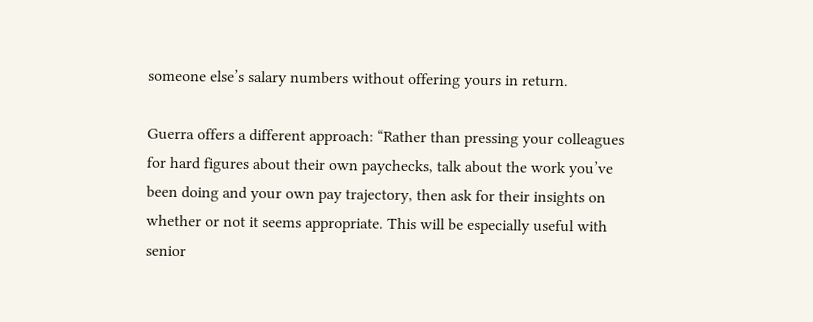someone else’s salary numbers without offering yours in return.

Guerra offers a different approach: “Rather than pressing your colleagues for hard figures about their own paychecks, talk about the work you’ve been doing and your own pay trajectory, then ask for their insights on whether or not it seems appropriate. This will be especially useful with senior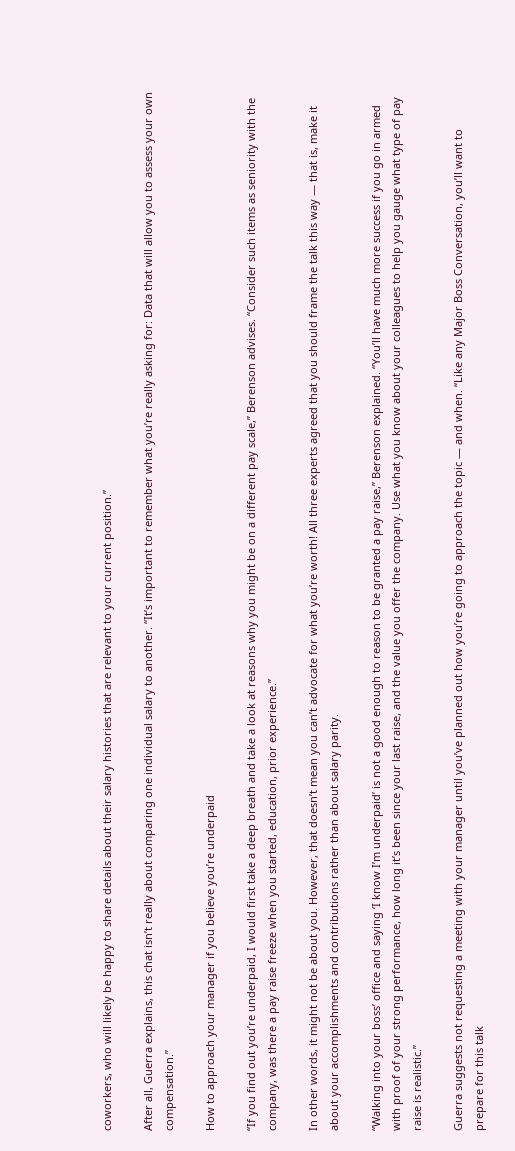coworkers, who will likely be happy to share details about their salary histories that are relevant to your current position.”

After all, Guerra explains, this chat isn’t really about comparing one individual salary to another. “It’s important to remember what you’re really asking for: Data that will allow you to assess your own compensation.”

How to approach your manager if you believe you’re underpaid

“If you find out you’re underpaid, I would first take a deep breath and take a look at reasons why you might be on a different pay scale,” Berenson advises. “Consider such items as seniority with the company, was there a pay raise freeze when you started, education, prior experience.”

In other words, it might not be about you. However, that doesn’t mean you can’t advocate for what you’re worth! All three experts agreed that you should frame the talk this way — that is, make it about your accomplishments and contributions rather than about salary parity.

“Walking into your boss’ office and saying ‘I know I’m underpaid’ is not a good enough to reason to be granted a pay raise,” Berenson explained. “You’ll have much more success if you go in armed with proof of your strong performance, how long it’s been since your last raise, and the value you offer the company. Use what you know about your colleagues to help you gauge what type of pay raise is realistic.”

Guerra suggests not requesting a meeting with your manager until you’ve planned out how you’re going to approach the topic — and when. “Like any Major Boss Conversation, you’ll want to prepare for this talk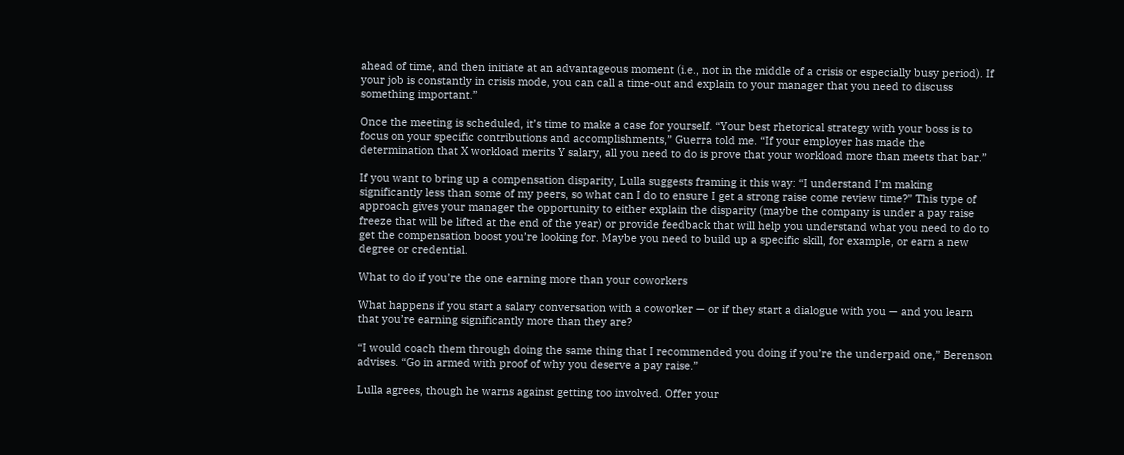ahead of time, and then initiate at an advantageous moment (i.e., not in the middle of a crisis or especially busy period). If your job is constantly in crisis mode, you can call a time-out and explain to your manager that you need to discuss something important.”

Once the meeting is scheduled, it’s time to make a case for yourself. “Your best rhetorical strategy with your boss is to focus on your specific contributions and accomplishments,” Guerra told me. “If your employer has made the determination that X workload merits Y salary, all you need to do is prove that your workload more than meets that bar.”

If you want to bring up a compensation disparity, Lulla suggests framing it this way: “I understand I’m making significantly less than some of my peers, so what can I do to ensure I get a strong raise come review time?” This type of approach gives your manager the opportunity to either explain the disparity (maybe the company is under a pay raise freeze that will be lifted at the end of the year) or provide feedback that will help you understand what you need to do to get the compensation boost you’re looking for. Maybe you need to build up a specific skill, for example, or earn a new degree or credential.

What to do if you’re the one earning more than your coworkers

What happens if you start a salary conversation with a coworker — or if they start a dialogue with you — and you learn that you’re earning significantly more than they are?

“I would coach them through doing the same thing that I recommended you doing if you’re the underpaid one,” Berenson advises. “Go in armed with proof of why you deserve a pay raise.”

Lulla agrees, though he warns against getting too involved. Offer your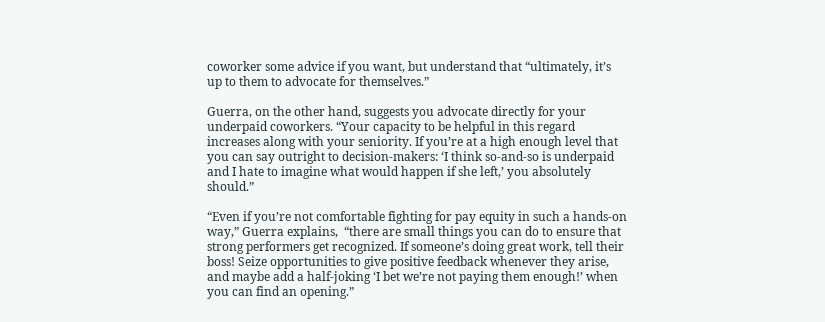coworker some advice if you want, but understand that “ultimately, it’s up to them to advocate for themselves.”

Guerra, on the other hand, suggests you advocate directly for your underpaid coworkers. “Your capacity to be helpful in this regard increases along with your seniority. If you’re at a high enough level that you can say outright to decision-makers: ‘I think so-and-so is underpaid and I hate to imagine what would happen if she left,’ you absolutely should.”

“Even if you’re not comfortable fighting for pay equity in such a hands-on way,” Guerra explains,  “there are small things you can do to ensure that strong performers get recognized. If someone’s doing great work, tell their boss! Seize opportunities to give positive feedback whenever they arise, and maybe add a half-joking ‘I bet we’re not paying them enough!’ when you can find an opening.”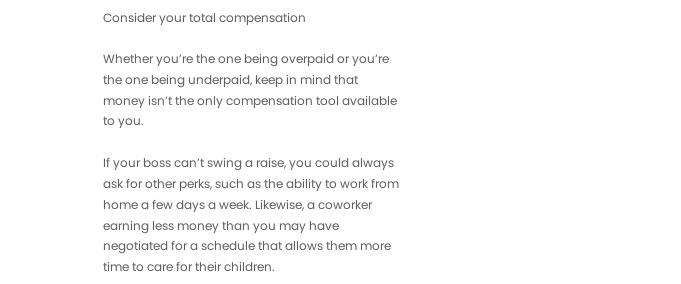Consider your total compensation

Whether you’re the one being overpaid or you’re the one being underpaid, keep in mind that money isn’t the only compensation tool available to you.

If your boss can’t swing a raise, you could always ask for other perks, such as the ability to work from home a few days a week. Likewise, a coworker earning less money than you may have negotiated for a schedule that allows them more time to care for their children.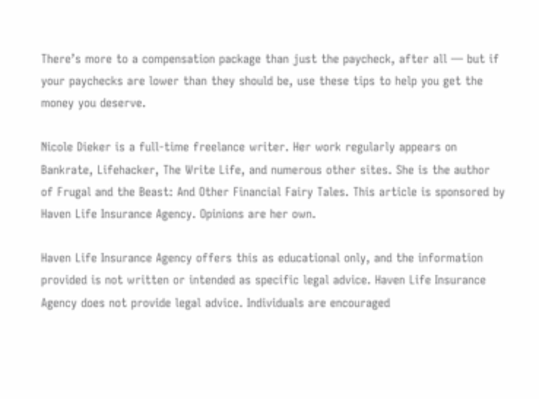There’s more to a compensation package than just the paycheck, after all — but if your paychecks are lower than they should be, use these tips to help you get the money you deserve.

Nicole Dieker is a full-time freelance writer. Her work regularly appears on Bankrate, Lifehacker, The Write Life, and numerous other sites. She is the author of Frugal and the Beast: And Other Financial Fairy Tales. This article is sponsored by Haven Life Insurance Agency. Opinions are her own.

Haven Life Insurance Agency offers this as educational only, and the information provided is not written or intended as specific legal advice. Haven Life Insurance Agency does not provide legal advice. Individuals are encouraged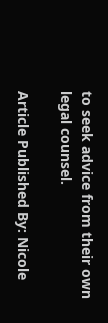to seek advice from their own legal counsel.

Article Published By: Nicole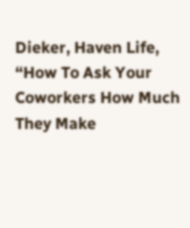Dieker, Haven Life, “How To Ask Your Coworkers How Much They Make